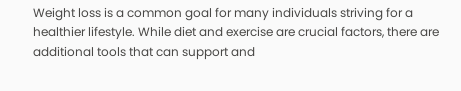Weight loss is a common goal for many individuals striving for a healthier lifestyle. While diet and exercise are crucial factors, there are additional tools that can support and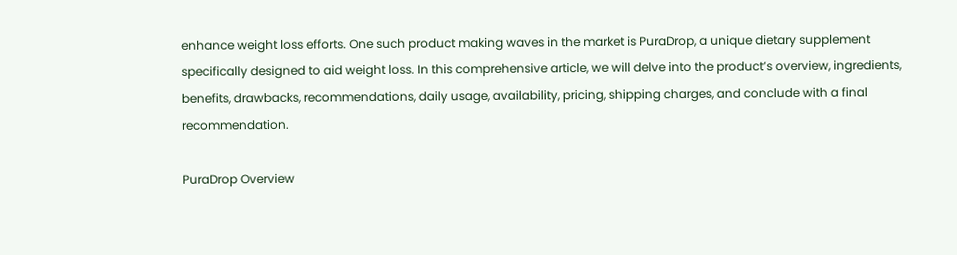enhance weight loss efforts. One such product making waves in the market is PuraDrop, a unique dietary supplement specifically designed to aid weight loss. In this comprehensive article, we will delve into the product’s overview, ingredients, benefits, drawbacks, recommendations, daily usage, availability, pricing, shipping charges, and conclude with a final recommendation.

PuraDrop Overview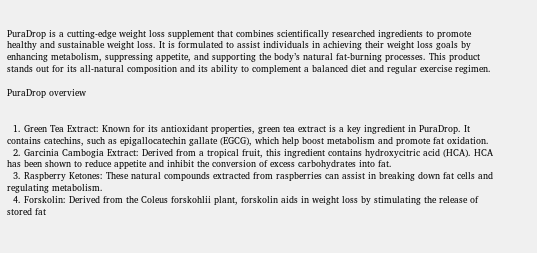PuraDrop is a cutting-edge weight loss supplement that combines scientifically researched ingredients to promote healthy and sustainable weight loss. It is formulated to assist individuals in achieving their weight loss goals by enhancing metabolism, suppressing appetite, and supporting the body’s natural fat-burning processes. This product stands out for its all-natural composition and its ability to complement a balanced diet and regular exercise regimen.

PuraDrop overview


  1. Green Tea Extract: Known for its antioxidant properties, green tea extract is a key ingredient in PuraDrop. It contains catechins, such as epigallocatechin gallate (EGCG), which help boost metabolism and promote fat oxidation.
  2. Garcinia Cambogia Extract: Derived from a tropical fruit, this ingredient contains hydroxycitric acid (HCA). HCA has been shown to reduce appetite and inhibit the conversion of excess carbohydrates into fat.
  3. Raspberry Ketones: These natural compounds extracted from raspberries can assist in breaking down fat cells and regulating metabolism.
  4. Forskolin: Derived from the Coleus forskohlii plant, forskolin aids in weight loss by stimulating the release of stored fat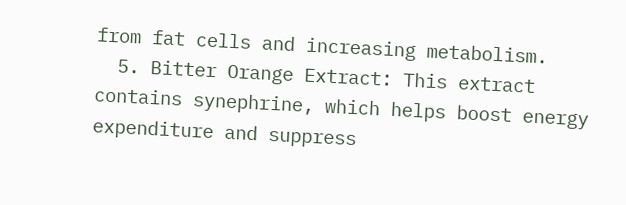from fat cells and increasing metabolism.
  5. Bitter Orange Extract: This extract contains synephrine, which helps boost energy expenditure and suppress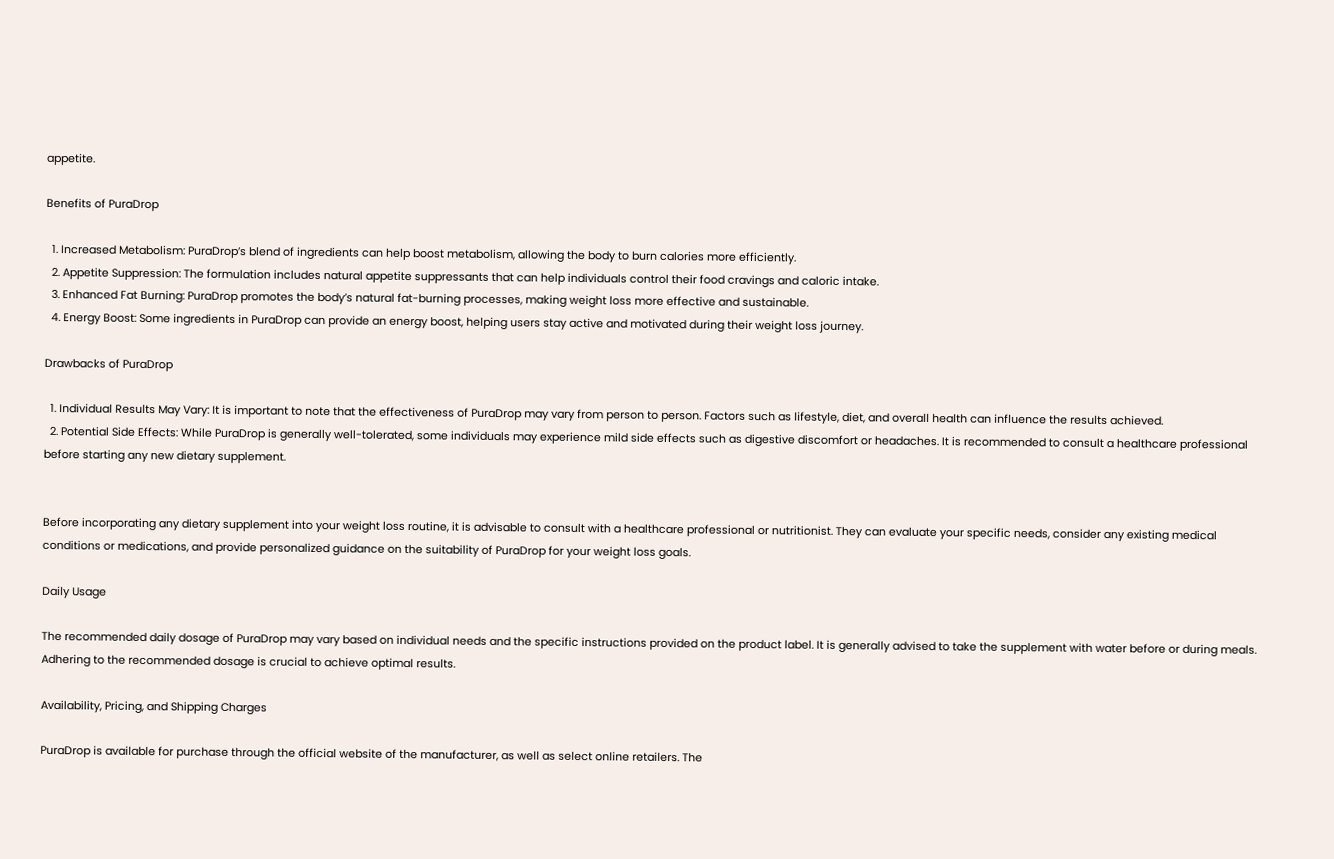appetite.

Benefits of PuraDrop

  1. Increased Metabolism: PuraDrop’s blend of ingredients can help boost metabolism, allowing the body to burn calories more efficiently.
  2. Appetite Suppression: The formulation includes natural appetite suppressants that can help individuals control their food cravings and caloric intake.
  3. Enhanced Fat Burning: PuraDrop promotes the body’s natural fat-burning processes, making weight loss more effective and sustainable.
  4. Energy Boost: Some ingredients in PuraDrop can provide an energy boost, helping users stay active and motivated during their weight loss journey.

Drawbacks of PuraDrop

  1. Individual Results May Vary: It is important to note that the effectiveness of PuraDrop may vary from person to person. Factors such as lifestyle, diet, and overall health can influence the results achieved.
  2. Potential Side Effects: While PuraDrop is generally well-tolerated, some individuals may experience mild side effects such as digestive discomfort or headaches. It is recommended to consult a healthcare professional before starting any new dietary supplement.


Before incorporating any dietary supplement into your weight loss routine, it is advisable to consult with a healthcare professional or nutritionist. They can evaluate your specific needs, consider any existing medical conditions or medications, and provide personalized guidance on the suitability of PuraDrop for your weight loss goals.

Daily Usage

The recommended daily dosage of PuraDrop may vary based on individual needs and the specific instructions provided on the product label. It is generally advised to take the supplement with water before or during meals. Adhering to the recommended dosage is crucial to achieve optimal results.

Availability, Pricing, and Shipping Charges

PuraDrop is available for purchase through the official website of the manufacturer, as well as select online retailers. The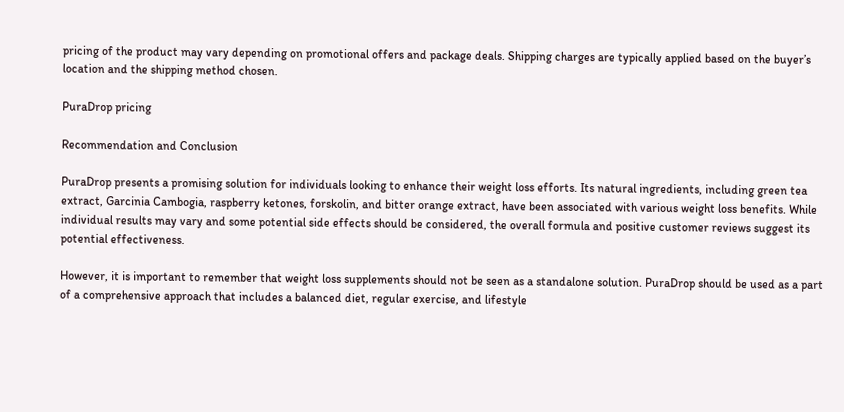pricing of the product may vary depending on promotional offers and package deals. Shipping charges are typically applied based on the buyer’s location and the shipping method chosen.

PuraDrop pricing

Recommendation and Conclusion

PuraDrop presents a promising solution for individuals looking to enhance their weight loss efforts. Its natural ingredients, including green tea extract, Garcinia Cambogia, raspberry ketones, forskolin, and bitter orange extract, have been associated with various weight loss benefits. While individual results may vary and some potential side effects should be considered, the overall formula and positive customer reviews suggest its potential effectiveness.

However, it is important to remember that weight loss supplements should not be seen as a standalone solution. PuraDrop should be used as a part of a comprehensive approach that includes a balanced diet, regular exercise, and lifestyle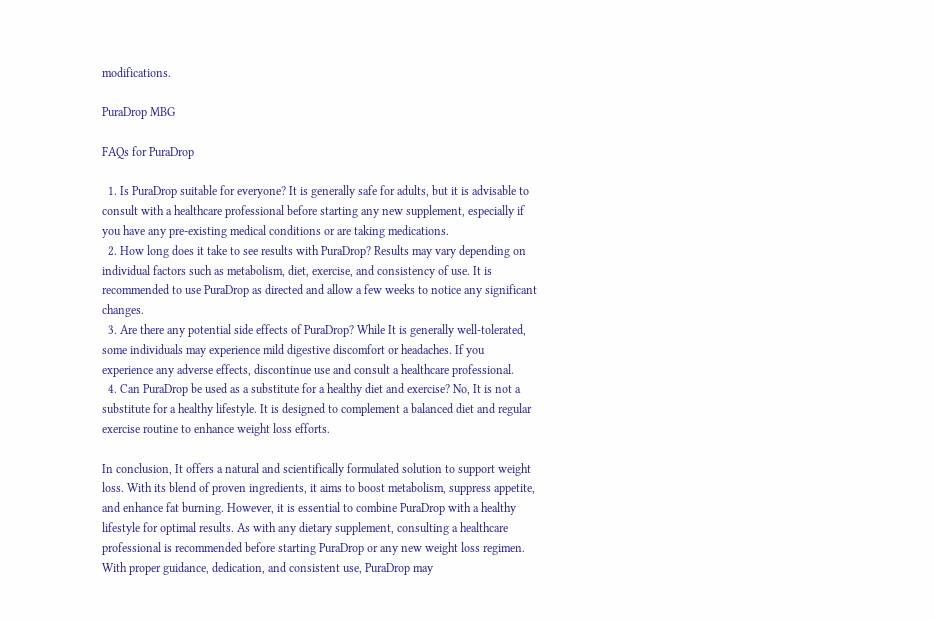modifications.

PuraDrop MBG

FAQs for PuraDrop

  1. Is PuraDrop suitable for everyone? It is generally safe for adults, but it is advisable to consult with a healthcare professional before starting any new supplement, especially if you have any pre-existing medical conditions or are taking medications.
  2. How long does it take to see results with PuraDrop? Results may vary depending on individual factors such as metabolism, diet, exercise, and consistency of use. It is recommended to use PuraDrop as directed and allow a few weeks to notice any significant changes.
  3. Are there any potential side effects of PuraDrop? While It is generally well-tolerated, some individuals may experience mild digestive discomfort or headaches. If you experience any adverse effects, discontinue use and consult a healthcare professional.
  4. Can PuraDrop be used as a substitute for a healthy diet and exercise? No, It is not a substitute for a healthy lifestyle. It is designed to complement a balanced diet and regular exercise routine to enhance weight loss efforts.

In conclusion, It offers a natural and scientifically formulated solution to support weight loss. With its blend of proven ingredients, it aims to boost metabolism, suppress appetite, and enhance fat burning. However, it is essential to combine PuraDrop with a healthy lifestyle for optimal results. As with any dietary supplement, consulting a healthcare professional is recommended before starting PuraDrop or any new weight loss regimen. With proper guidance, dedication, and consistent use, PuraDrop may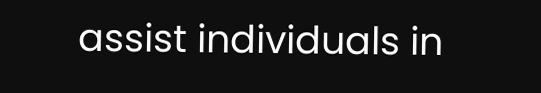assist individuals in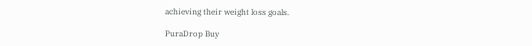achieving their weight loss goals.

PuraDrop Buy